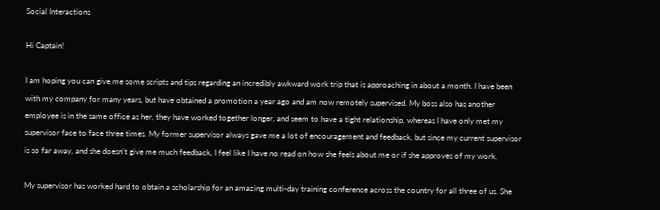Social Interactions

Hi Captain!

I am hoping you can give me some scripts and tips regarding an incredibly awkward work trip that is approaching in about a month. I have been with my company for many years, but have obtained a promotion a year ago and am now remotely supervised. My boss also has another employee is in the same office as her, they have worked together longer, and seem to have a tight relationship, whereas I have only met my supervisor face to face three times. My former supervisor always gave me a lot of encouragement and feedback, but since my current supervisor is so far away, and she doesn’t give me much feedback, I feel like I have no read on how she feels about me or if she approves of my work.

My supervisor has worked hard to obtain a scholarship for an amazing multi-day training conference across the country for all three of us. She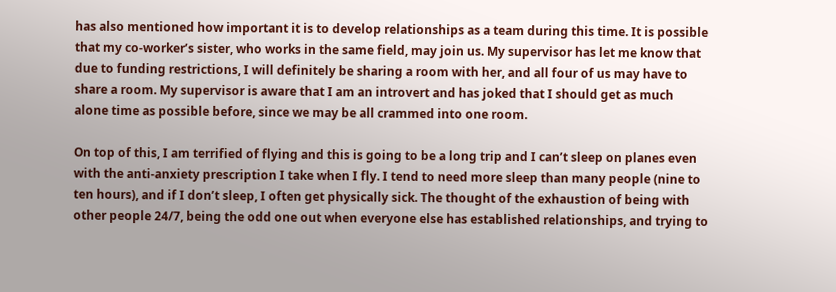has also mentioned how important it is to develop relationships as a team during this time. It is possible that my co-worker’s sister, who works in the same field, may join us. My supervisor has let me know that due to funding restrictions, I will definitely be sharing a room with her, and all four of us may have to share a room. My supervisor is aware that I am an introvert and has joked that I should get as much alone time as possible before, since we may be all crammed into one room.

On top of this, I am terrified of flying and this is going to be a long trip and I can’t sleep on planes even with the anti-anxiety prescription I take when I fly. I tend to need more sleep than many people (nine to ten hours), and if I don’t sleep, I often get physically sick. The thought of the exhaustion of being with other people 24/7, being the odd one out when everyone else has established relationships, and trying to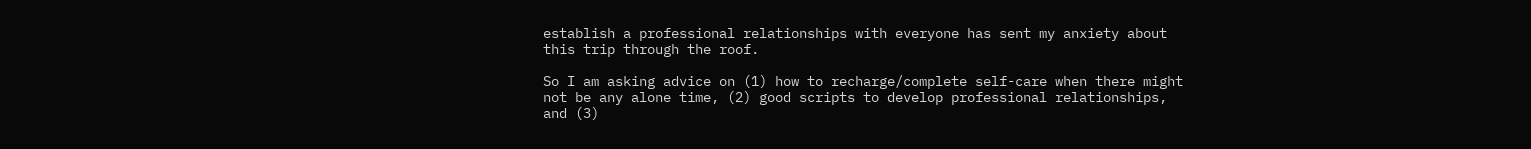establish a professional relationships with everyone has sent my anxiety about this trip through the roof.

So I am asking advice on (1) how to recharge/complete self-care when there might not be any alone time, (2) good scripts to develop professional relationships, and (3)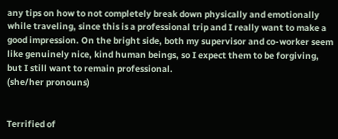any tips on how to not completely break down physically and emotionally while traveling, since this is a professional trip and I really want to make a good impression. On the bright side, both my supervisor and co-worker seem like genuinely nice, kind human beings, so I expect them to be forgiving, but I still want to remain professional.
(she/her pronouns)


Terrified of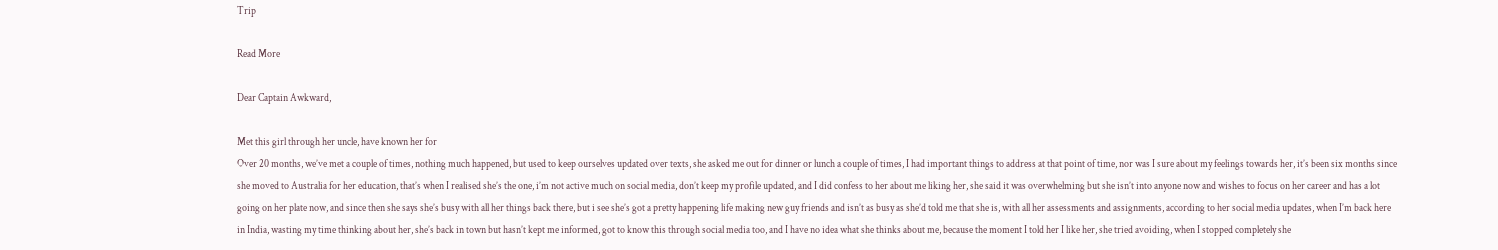Trip

Read More

Dear Captain Awkward,

Met this girl through her uncle, have known her for
Over 20 months, we’ve met a couple of times, nothing much happened, but used to keep ourselves updated over texts, she asked me out for dinner or lunch a couple of times, I had important things to address at that point of time, nor was I sure about my feelings towards her, it’s been six months since she moved to Australia for her education, that’s when I realised she’s the one, i’m not active much on social media, don’t keep my profile updated, and I did confess to her about me liking her, she said it was overwhelming but she isn’t into anyone now and wishes to focus on her career and has a lot going on her plate now, and since then she says she’s busy with all her things back there, but i see she’s got a pretty happening life making new guy friends and isn’t as busy as she’d told me that she is, with all her assessments and assignments, according to her social media updates, when I’m back here in India, wasting my time thinking about her, she’s back in town but hasn’t kept me informed, got to know this through social media too, and I have no idea what she thinks about me, because the moment I told her I like her, she tried avoiding, when I stopped completely she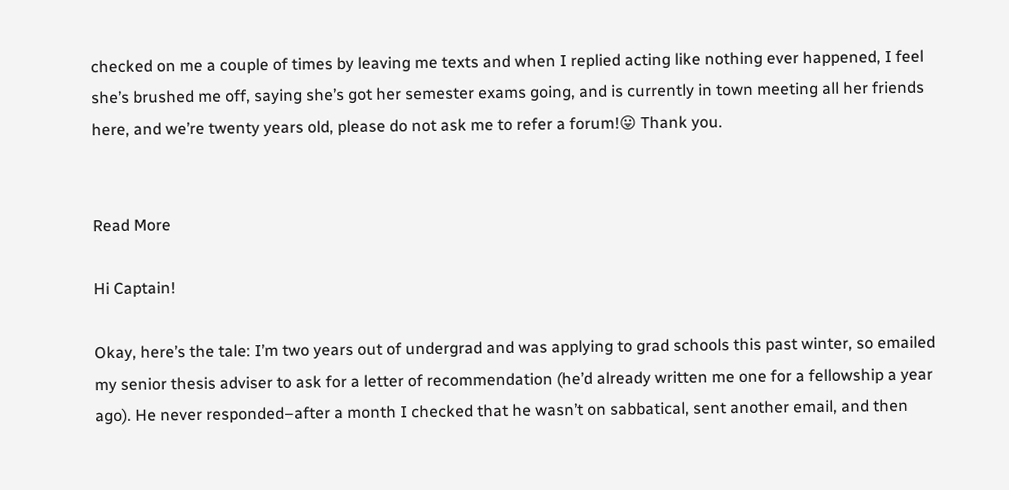checked on me a couple of times by leaving me texts and when I replied acting like nothing ever happened, I feel she’s brushed me off, saying she’s got her semester exams going, and is currently in town meeting all her friends here, and we’re twenty years old, please do not ask me to refer a forum!😛 Thank you.


Read More

Hi Captain!

Okay, here’s the tale: I’m two years out of undergrad and was applying to grad schools this past winter, so emailed my senior thesis adviser to ask for a letter of recommendation (he’d already written me one for a fellowship a year ago). He never responded–after a month I checked that he wasn’t on sabbatical, sent another email, and then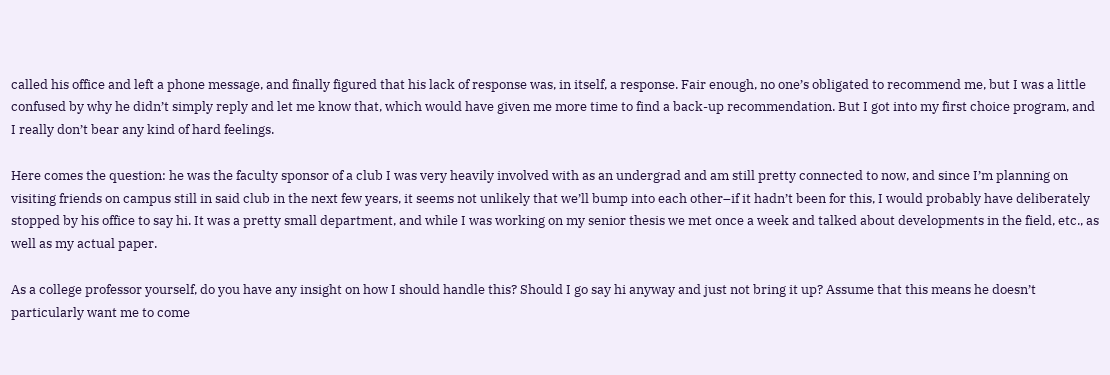called his office and left a phone message, and finally figured that his lack of response was, in itself, a response. Fair enough, no one’s obligated to recommend me, but I was a little confused by why he didn’t simply reply and let me know that, which would have given me more time to find a back-up recommendation. But I got into my first choice program, and I really don’t bear any kind of hard feelings.

Here comes the question: he was the faculty sponsor of a club I was very heavily involved with as an undergrad and am still pretty connected to now, and since I’m planning on visiting friends on campus still in said club in the next few years, it seems not unlikely that we’ll bump into each other–if it hadn’t been for this, I would probably have deliberately stopped by his office to say hi. It was a pretty small department, and while I was working on my senior thesis we met once a week and talked about developments in the field, etc., as well as my actual paper.

As a college professor yourself, do you have any insight on how I should handle this? Should I go say hi anyway and just not bring it up? Assume that this means he doesn’t particularly want me to come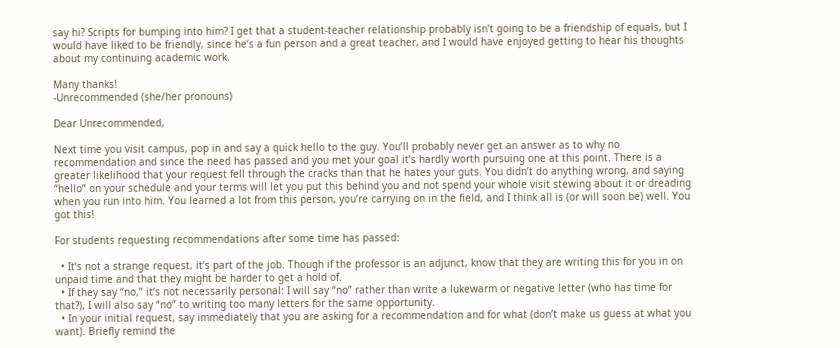say hi? Scripts for bumping into him? I get that a student-teacher relationship probably isn’t going to be a friendship of equals, but I would have liked to be friendly, since he’s a fun person and a great teacher, and I would have enjoyed getting to hear his thoughts about my continuing academic work.

Many thanks!
-Unrecommended (she/her pronouns)

Dear Unrecommended,

Next time you visit campus, pop in and say a quick hello to the guy. You’ll probably never get an answer as to why no recommendation and since the need has passed and you met your goal it’s hardly worth pursuing one at this point. There is a greater likelihood that your request fell through the cracks than that he hates your guts. You didn’t do anything wrong, and saying “hello” on your schedule and your terms will let you put this behind you and not spend your whole visit stewing about it or dreading when you run into him. You learned a lot from this person, you’re carrying on in the field, and I think all is (or will soon be) well. You got this!

For students requesting recommendations after some time has passed:

  • It’s not a strange request, it’s part of the job. Though if the professor is an adjunct, know that they are writing this for you in on unpaid time and that they might be harder to get a hold of.
  • If they say “no,” it’s not necessarily personal: I will say “no” rather than write a lukewarm or negative letter (who has time for that?), I will also say “no” to writing too many letters for the same opportunity.
  • In your initial request, say immediately that you are asking for a recommendation and for what (don’t make us guess at what you want). Briefly remind the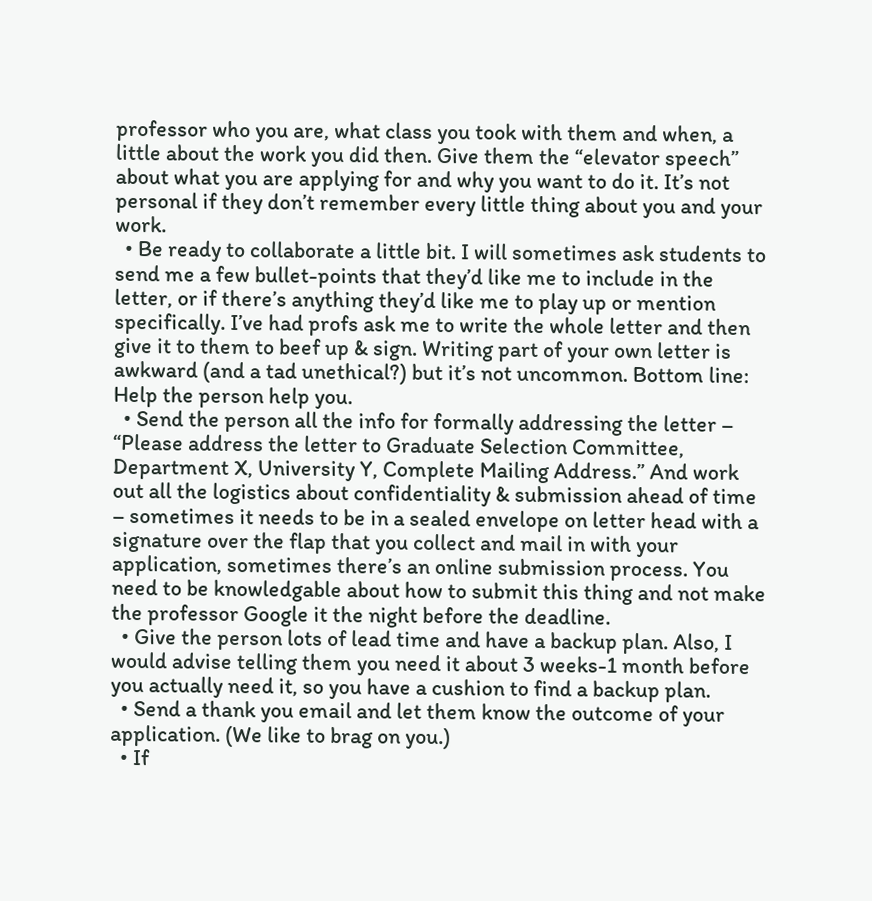professor who you are, what class you took with them and when, a little about the work you did then. Give them the “elevator speech” about what you are applying for and why you want to do it. It’s not personal if they don’t remember every little thing about you and your work.
  • Be ready to collaborate a little bit. I will sometimes ask students to send me a few bullet-points that they’d like me to include in the letter, or if there’s anything they’d like me to play up or mention specifically. I’ve had profs ask me to write the whole letter and then give it to them to beef up & sign. Writing part of your own letter is awkward (and a tad unethical?) but it’s not uncommon. Bottom line: Help the person help you.
  • Send the person all the info for formally addressing the letter – “Please address the letter to Graduate Selection Committee, Department X, University Y, Complete Mailing Address.” And work out all the logistics about confidentiality & submission ahead of time – sometimes it needs to be in a sealed envelope on letter head with a signature over the flap that you collect and mail in with your application, sometimes there’s an online submission process. You need to be knowledgable about how to submit this thing and not make the professor Google it the night before the deadline.
  • Give the person lots of lead time and have a backup plan. Also, I would advise telling them you need it about 3 weeks-1 month before you actually need it, so you have a cushion to find a backup plan.
  • Send a thank you email and let them know the outcome of your application. (We like to brag on you.)
  • If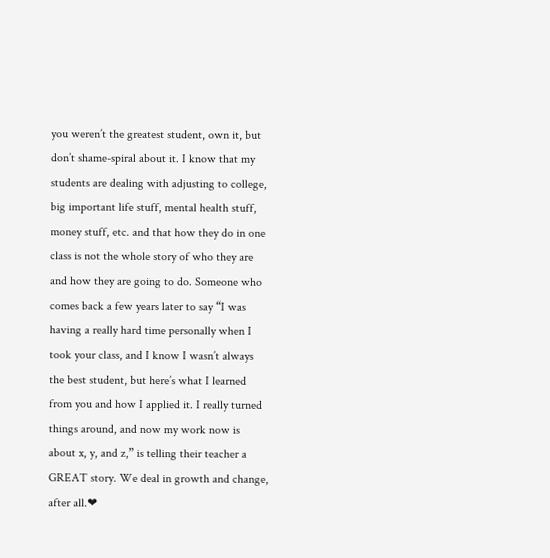you weren’t the greatest student, own it, but don’t shame-spiral about it. I know that my students are dealing with adjusting to college, big important life stuff, mental health stuff, money stuff, etc. and that how they do in one class is not the whole story of who they are and how they are going to do. Someone who comes back a few years later to say “I was having a really hard time personally when I took your class, and I know I wasn’t always the best student, but here’s what I learned from you and how I applied it. I really turned things around, and now my work now is about x, y, and z,” is telling their teacher a GREAT story. We deal in growth and change, after all.❤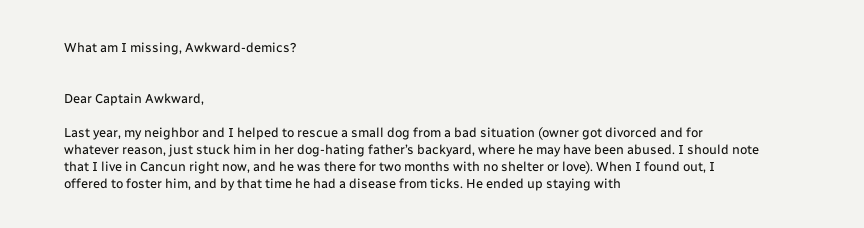What am I missing, Awkward-demics?


Dear Captain Awkward,

Last year, my neighbor and I helped to rescue a small dog from a bad situation (owner got divorced and for whatever reason, just stuck him in her dog-hating father’s backyard, where he may have been abused. I should note that I live in Cancun right now, and he was there for two months with no shelter or love). When I found out, I offered to foster him, and by that time he had a disease from ticks. He ended up staying with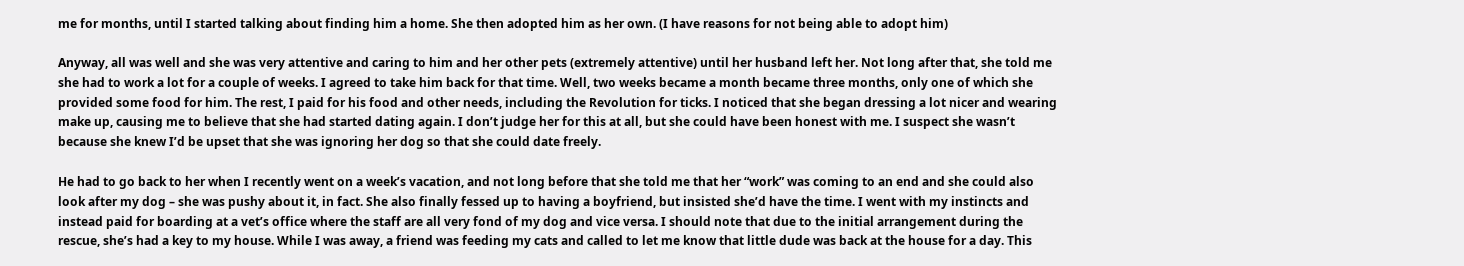me for months, until I started talking about finding him a home. She then adopted him as her own. (I have reasons for not being able to adopt him)

Anyway, all was well and she was very attentive and caring to him and her other pets (extremely attentive) until her husband left her. Not long after that, she told me she had to work a lot for a couple of weeks. I agreed to take him back for that time. Well, two weeks became a month became three months, only one of which she provided some food for him. The rest, I paid for his food and other needs, including the Revolution for ticks. I noticed that she began dressing a lot nicer and wearing make up, causing me to believe that she had started dating again. I don’t judge her for this at all, but she could have been honest with me. I suspect she wasn’t because she knew I’d be upset that she was ignoring her dog so that she could date freely.

He had to go back to her when I recently went on a week’s vacation, and not long before that she told me that her “work” was coming to an end and she could also look after my dog – she was pushy about it, in fact. She also finally fessed up to having a boyfriend, but insisted she’d have the time. I went with my instincts and instead paid for boarding at a vet’s office where the staff are all very fond of my dog and vice versa. I should note that due to the initial arrangement during the rescue, she’s had a key to my house. While I was away, a friend was feeding my cats and called to let me know that little dude was back at the house for a day. This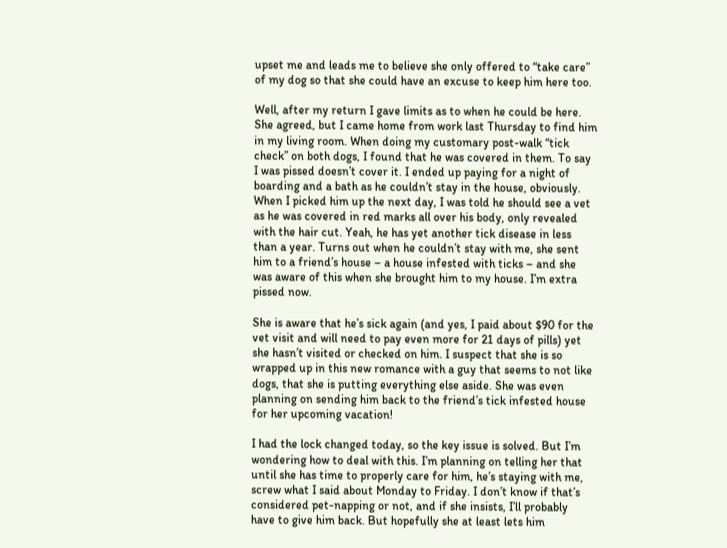upset me and leads me to believe she only offered to “take care” of my dog so that she could have an excuse to keep him here too.

Well, after my return I gave limits as to when he could be here. She agreed, but I came home from work last Thursday to find him in my living room. When doing my customary post-walk “tick check” on both dogs, I found that he was covered in them. To say I was pissed doesn’t cover it. I ended up paying for a night of boarding and a bath as he couldn’t stay in the house, obviously. When I picked him up the next day, I was told he should see a vet as he was covered in red marks all over his body, only revealed with the hair cut. Yeah, he has yet another tick disease in less than a year. Turns out when he couldn’t stay with me, she sent him to a friend’s house – a house infested with ticks – and she was aware of this when she brought him to my house. I’m extra pissed now.

She is aware that he’s sick again (and yes, I paid about $90 for the vet visit and will need to pay even more for 21 days of pills) yet she hasn’t visited or checked on him. I suspect that she is so wrapped up in this new romance with a guy that seems to not like dogs, that she is putting everything else aside. She was even planning on sending him back to the friend’s tick infested house for her upcoming vacation!

I had the lock changed today, so the key issue is solved. But I’m wondering how to deal with this. I’m planning on telling her that until she has time to properly care for him, he’s staying with me, screw what I said about Monday to Friday. I don’t know if that’s considered pet-napping or not, and if she insists, I’ll probably have to give him back. But hopefully she at least lets him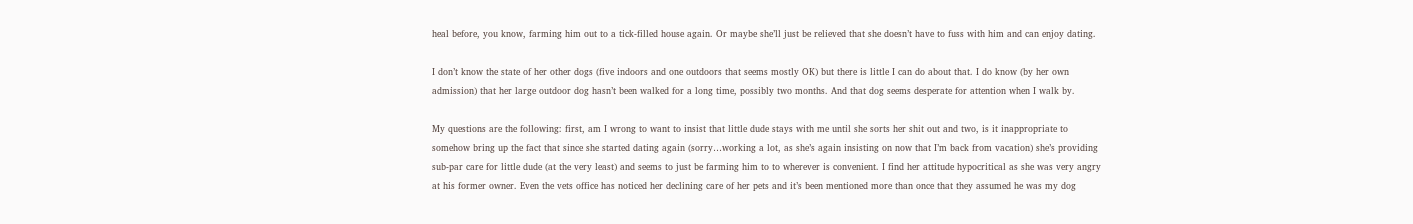heal before, you know, farming him out to a tick-filled house again. Or maybe she’ll just be relieved that she doesn’t have to fuss with him and can enjoy dating.

I don’t know the state of her other dogs (five indoors and one outdoors that seems mostly OK) but there is little I can do about that. I do know (by her own admission) that her large outdoor dog hasn’t been walked for a long time, possibly two months. And that dog seems desperate for attention when I walk by.

My questions are the following: first, am I wrong to want to insist that little dude stays with me until she sorts her shit out and two, is it inappropriate to somehow bring up the fact that since she started dating again (sorry…working a lot, as she’s again insisting on now that I’m back from vacation) she’s providing sub-par care for little dude (at the very least) and seems to just be farming him to to wherever is convenient. I find her attitude hypocritical as she was very angry at his former owner. Even the vets office has noticed her declining care of her pets and it’s been mentioned more than once that they assumed he was my dog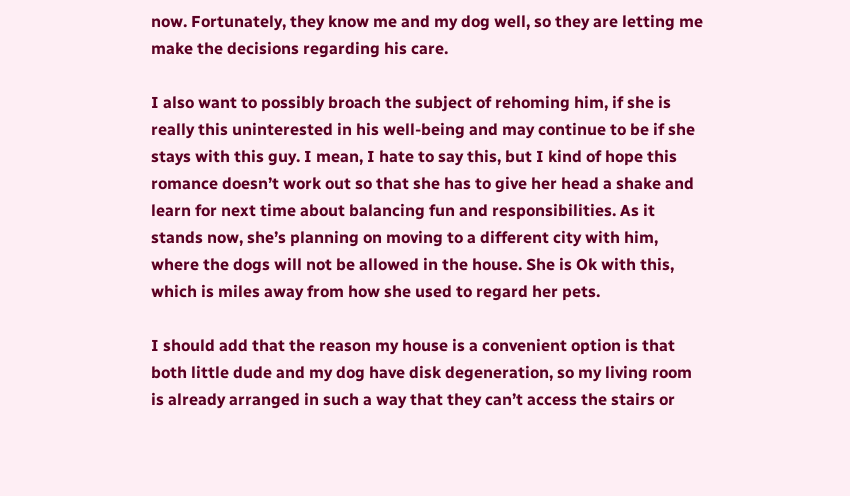now. Fortunately, they know me and my dog well, so they are letting me make the decisions regarding his care.

I also want to possibly broach the subject of rehoming him, if she is really this uninterested in his well-being and may continue to be if she stays with this guy. I mean, I hate to say this, but I kind of hope this romance doesn’t work out so that she has to give her head a shake and learn for next time about balancing fun and responsibilities. As it stands now, she’s planning on moving to a different city with him, where the dogs will not be allowed in the house. She is Ok with this, which is miles away from how she used to regard her pets.

I should add that the reason my house is a convenient option is that both little dude and my dog have disk degeneration, so my living room is already arranged in such a way that they can’t access the stairs or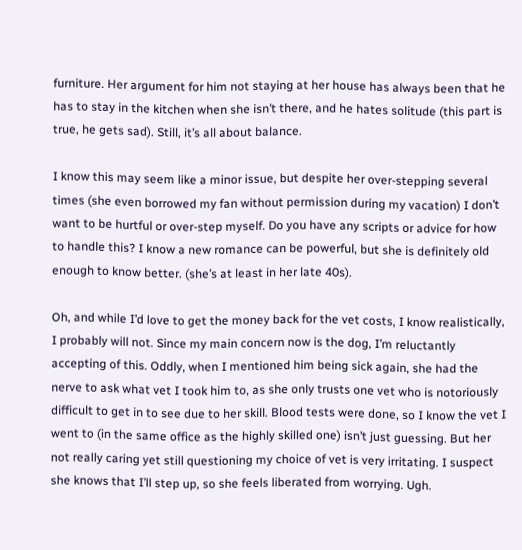furniture. Her argument for him not staying at her house has always been that he has to stay in the kitchen when she isn’t there, and he hates solitude (this part is true, he gets sad). Still, it’s all about balance.

I know this may seem like a minor issue, but despite her over-stepping several times (she even borrowed my fan without permission during my vacation) I don’t want to be hurtful or over-step myself. Do you have any scripts or advice for how to handle this? I know a new romance can be powerful, but she is definitely old enough to know better. (she’s at least in her late 40s).

Oh, and while I’d love to get the money back for the vet costs, I know realistically, I probably will not. Since my main concern now is the dog, I’m reluctantly accepting of this. Oddly, when I mentioned him being sick again, she had the nerve to ask what vet I took him to, as she only trusts one vet who is notoriously difficult to get in to see due to her skill. Blood tests were done, so I know the vet I went to (in the same office as the highly skilled one) isn’t just guessing. But her not really caring yet still questioning my choice of vet is very irritating. I suspect she knows that I’ll step up, so she feels liberated from worrying. Ugh.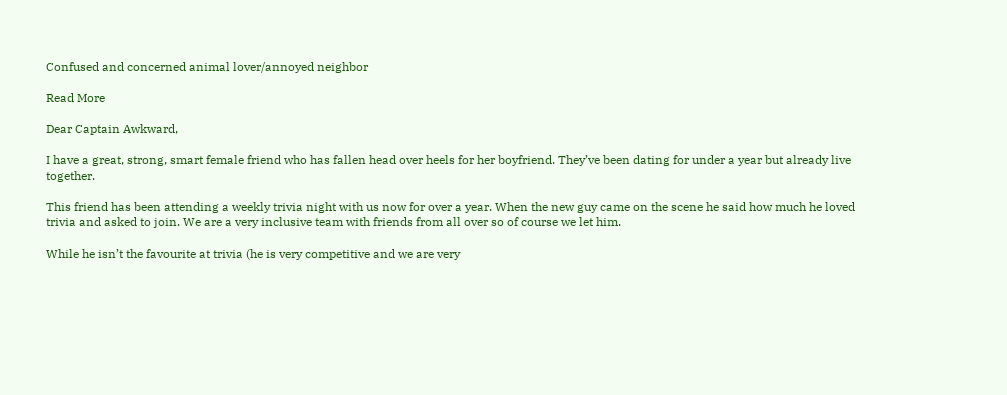Confused and concerned animal lover/annoyed neighbor

Read More

Dear Captain Awkward,

I have a great, strong, smart female friend who has fallen head over heels for her boyfriend. They’ve been dating for under a year but already live together.

This friend has been attending a weekly trivia night with us now for over a year. When the new guy came on the scene he said how much he loved trivia and asked to join. We are a very inclusive team with friends from all over so of course we let him.

While he isn’t the favourite at trivia (he is very competitive and we are very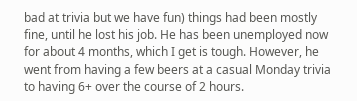bad at trivia but we have fun) things had been mostly fine, until he lost his job. He has been unemployed now for about 4 months, which I get is tough. However, he went from having a few beers at a casual Monday trivia to having 6+ over the course of 2 hours.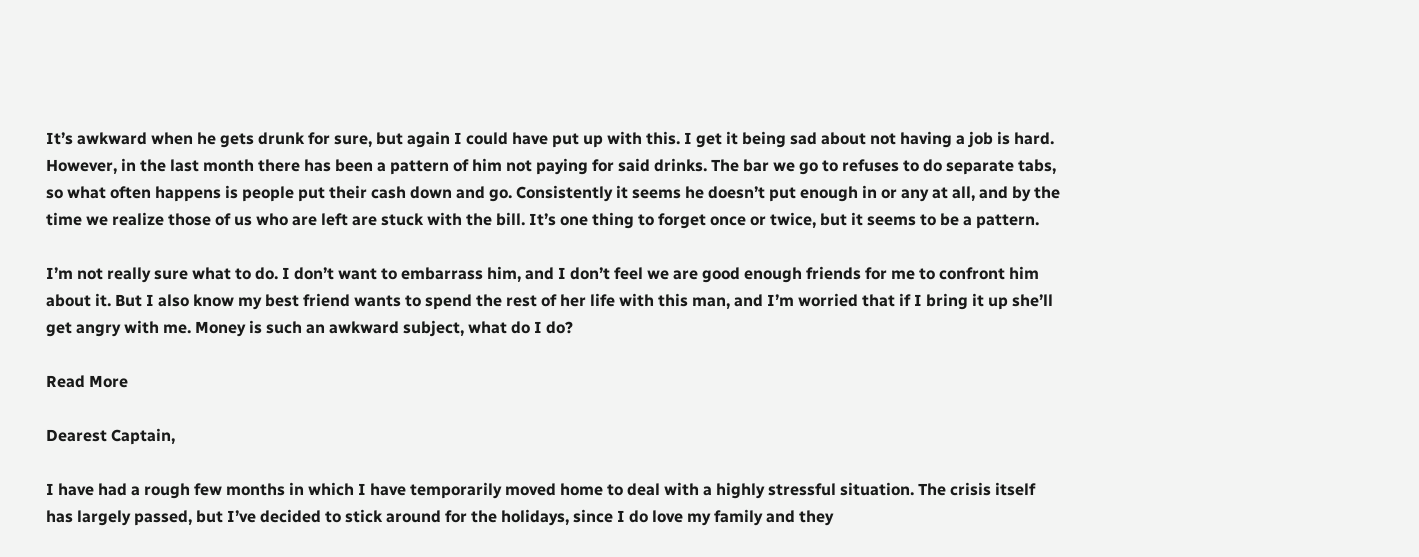It’s awkward when he gets drunk for sure, but again I could have put up with this. I get it being sad about not having a job is hard. However, in the last month there has been a pattern of him not paying for said drinks. The bar we go to refuses to do separate tabs, so what often happens is people put their cash down and go. Consistently it seems he doesn’t put enough in or any at all, and by the time we realize those of us who are left are stuck with the bill. It’s one thing to forget once or twice, but it seems to be a pattern.

I’m not really sure what to do. I don’t want to embarrass him, and I don’t feel we are good enough friends for me to confront him about it. But I also know my best friend wants to spend the rest of her life with this man, and I’m worried that if I bring it up she’ll get angry with me. Money is such an awkward subject, what do I do?

Read More

Dearest Captain,

I have had a rough few months in which I have temporarily moved home to deal with a highly stressful situation. The crisis itself has largely passed, but I’ve decided to stick around for the holidays, since I do love my family and they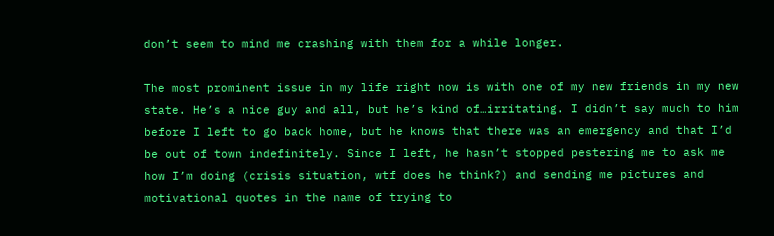don’t seem to mind me crashing with them for a while longer.

The most prominent issue in my life right now is with one of my new friends in my new state. He’s a nice guy and all, but he’s kind of…irritating. I didn’t say much to him before I left to go back home, but he knows that there was an emergency and that I’d be out of town indefinitely. Since I left, he hasn’t stopped pestering me to ask me how I’m doing (crisis situation, wtf does he think?) and sending me pictures and motivational quotes in the name of trying to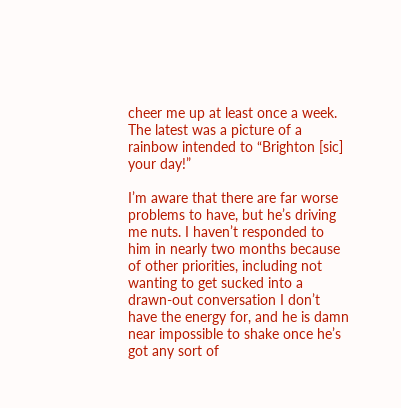cheer me up at least once a week. The latest was a picture of a rainbow intended to “Brighton [sic] your day!”

I’m aware that there are far worse problems to have, but he’s driving me nuts. I haven’t responded to him in nearly two months because of other priorities, including not wanting to get sucked into a drawn-out conversation I don’t have the energy for, and he is damn near impossible to shake once he’s got any sort of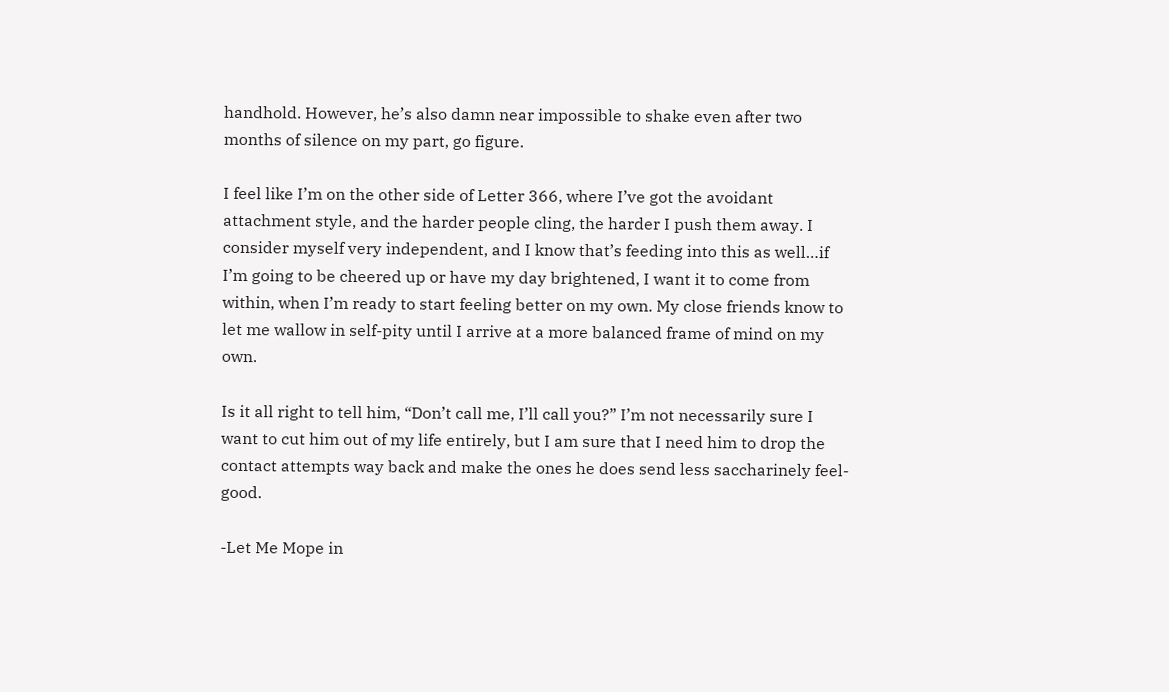handhold. However, he’s also damn near impossible to shake even after two months of silence on my part, go figure.

I feel like I’m on the other side of Letter 366, where I’ve got the avoidant attachment style, and the harder people cling, the harder I push them away. I consider myself very independent, and I know that’s feeding into this as well…if I’m going to be cheered up or have my day brightened, I want it to come from within, when I’m ready to start feeling better on my own. My close friends know to let me wallow in self-pity until I arrive at a more balanced frame of mind on my own.

Is it all right to tell him, “Don’t call me, I’ll call you?” I’m not necessarily sure I want to cut him out of my life entirely, but I am sure that I need him to drop the contact attempts way back and make the ones he does send less saccharinely feel-good.

-Let Me Mope in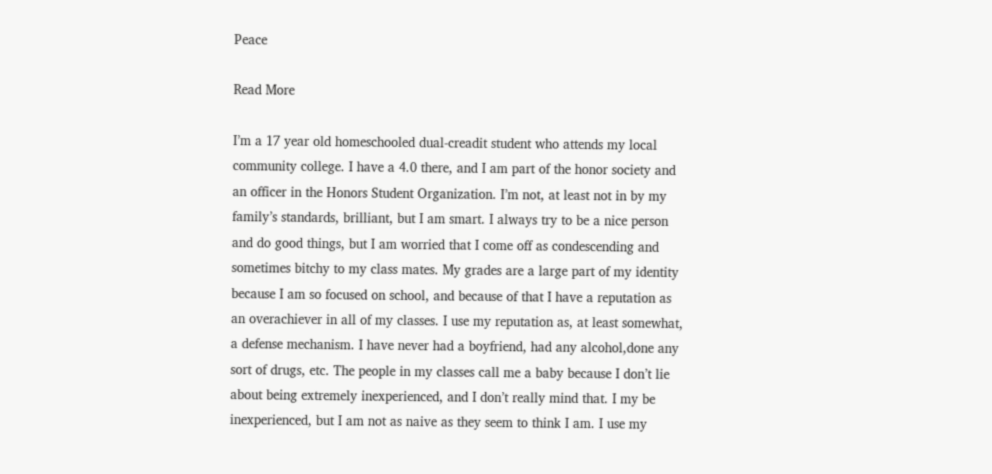Peace

Read More

I’m a 17 year old homeschooled dual-creadit student who attends my local community college. I have a 4.0 there, and I am part of the honor society and an officer in the Honors Student Organization. I’m not, at least not in by my family’s standards, brilliant, but I am smart. I always try to be a nice person and do good things, but I am worried that I come off as condescending and sometimes bitchy to my class mates. My grades are a large part of my identity because I am so focused on school, and because of that I have a reputation as an overachiever in all of my classes. I use my reputation as, at least somewhat, a defense mechanism. I have never had a boyfriend, had any alcohol,done any sort of drugs, etc. The people in my classes call me a baby because I don’t lie about being extremely inexperienced, and I don’t really mind that. I my be inexperienced, but I am not as naive as they seem to think I am. I use my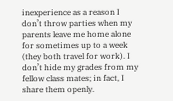inexperience as a reason I don’t throw parties when my parents leave me home alone for sometimes up to a week (they both travel for work). I don’t hide my grades from my fellow class mates; in fact, I share them openly.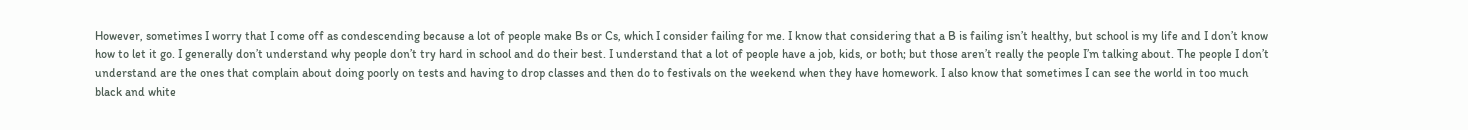However, sometimes I worry that I come off as condescending because a lot of people make Bs or Cs, which I consider failing for me. I know that considering that a B is failing isn’t healthy, but school is my life and I don’t know how to let it go. I generally don’t understand why people don’t try hard in school and do their best. I understand that a lot of people have a job, kids, or both; but those aren’t really the people I’m talking about. The people I don’t understand are the ones that complain about doing poorly on tests and having to drop classes and then do to festivals on the weekend when they have homework. I also know that sometimes I can see the world in too much black and white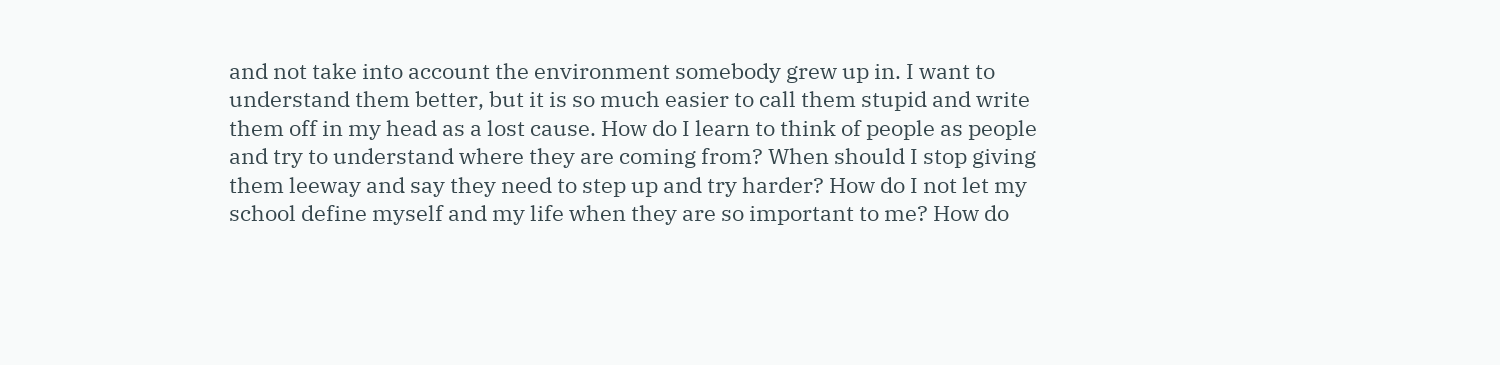and not take into account the environment somebody grew up in. I want to understand them better, but it is so much easier to call them stupid and write them off in my head as a lost cause. How do I learn to think of people as people and try to understand where they are coming from? When should I stop giving them leeway and say they need to step up and try harder? How do I not let my school define myself and my life when they are so important to me? How do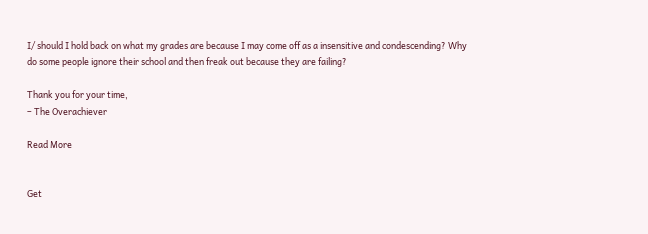I/ should I hold back on what my grades are because I may come off as a insensitive and condescending? Why do some people ignore their school and then freak out because they are failing?

Thank you for your time,
– The Overachiever

Read More


Get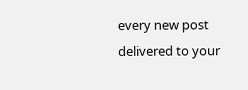every new post delivered to your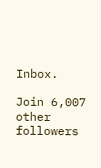Inbox.

Join 6,007 other followers